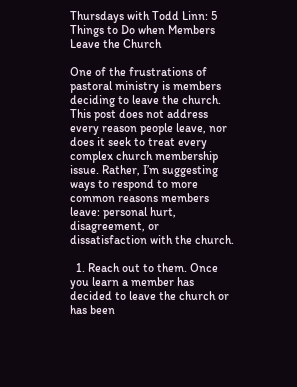Thursdays with Todd Linn: 5 Things to Do when Members Leave the Church

One of the frustrations of pastoral ministry is members deciding to leave the church. This post does not address every reason people leave, nor does it seek to treat every complex church membership issue. Rather, I’m suggesting ways to respond to more common reasons members leave: personal hurt, disagreement, or dissatisfaction with the church.

  1. Reach out to them. Once you learn a member has decided to leave the church or has been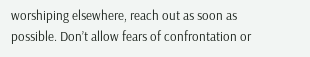worshiping elsewhere, reach out as soon as possible. Don’t allow fears of confrontation or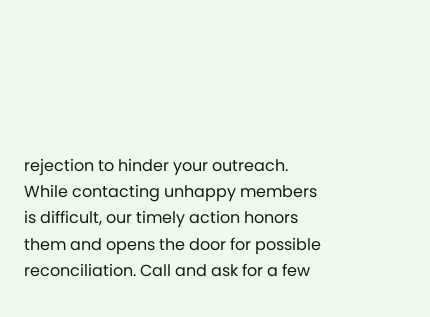rejection to hinder your outreach. While contacting unhappy members is difficult, our timely action honors them and opens the door for possible reconciliation. Call and ask for a few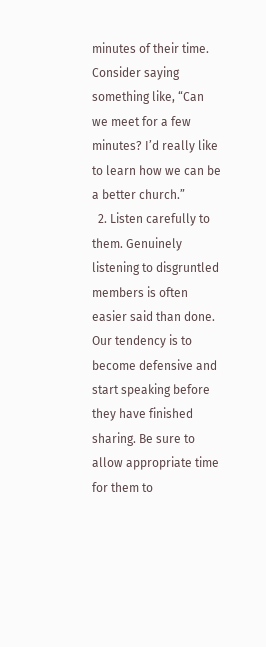minutes of their time. Consider saying something like, “Can we meet for a few minutes? I’d really like to learn how we can be a better church.”
  2. Listen carefully to them. Genuinely listening to disgruntled members is often easier said than done. Our tendency is to become defensive and start speaking before they have finished sharing. Be sure to allow appropriate time for them to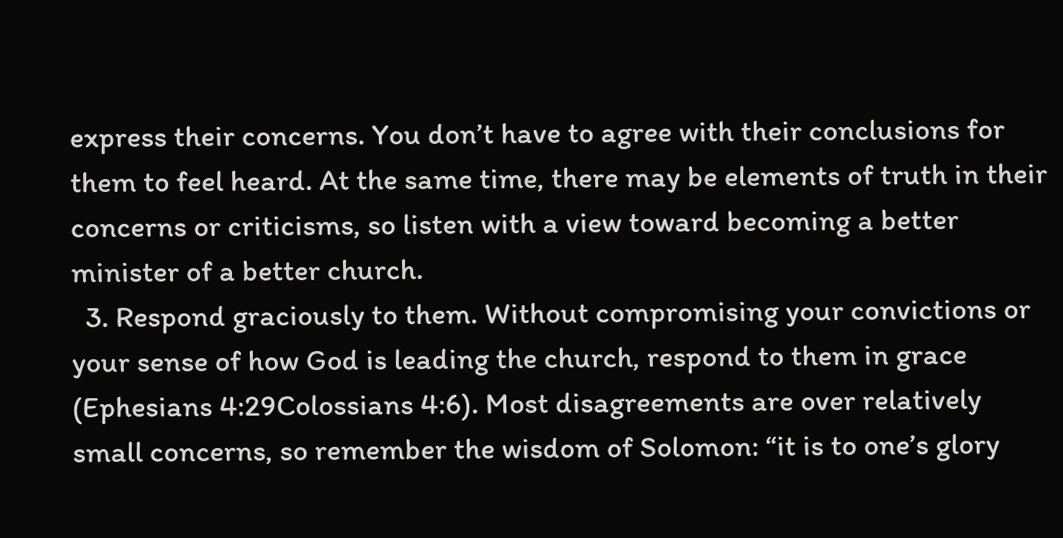express their concerns. You don’t have to agree with their conclusions for them to feel heard. At the same time, there may be elements of truth in their concerns or criticisms, so listen with a view toward becoming a better minister of a better church.
  3. Respond graciously to them. Without compromising your convictions or your sense of how God is leading the church, respond to them in grace (Ephesians 4:29Colossians 4:6). Most disagreements are over relatively small concerns, so remember the wisdom of Solomon: “it is to one’s glory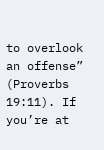to overlook an offense” (Proverbs 19:11). If you’re at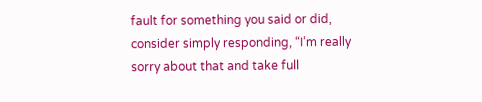fault for something you said or did, consider simply responding, “I’m really sorry about that and take full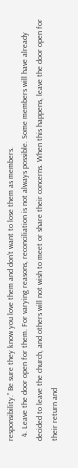responsibility.” Be sure they know you love them and don’t want to lose them as members.
  4. Leave the door open for them. For varying reasons, reconciliation is not always possible. Some members will have already decided to leave the church, and others will not wish to meet or share their concerns. When this happens, leave the door open for their return and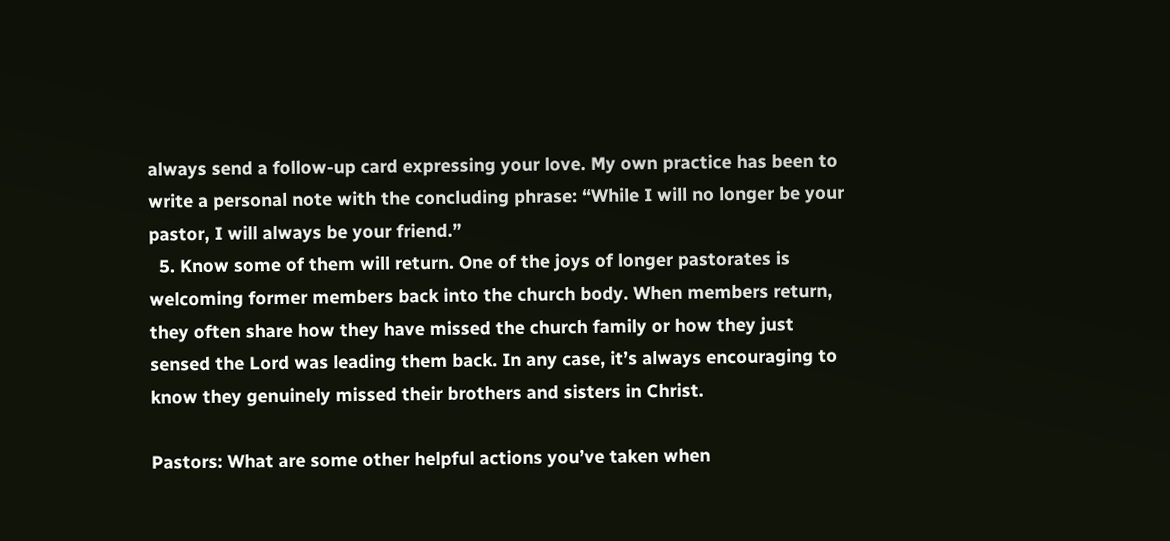always send a follow-up card expressing your love. My own practice has been to write a personal note with the concluding phrase: “While I will no longer be your pastor, I will always be your friend.”
  5. Know some of them will return. One of the joys of longer pastorates is welcoming former members back into the church body. When members return, they often share how they have missed the church family or how they just sensed the Lord was leading them back. In any case, it’s always encouraging to know they genuinely missed their brothers and sisters in Christ.

Pastors: What are some other helpful actions you’ve taken when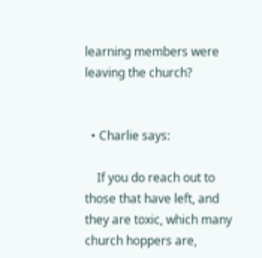learning members were leaving the church?


  • Charlie says:

    If you do reach out to those that have left, and they are toxic, which many church hoppers are,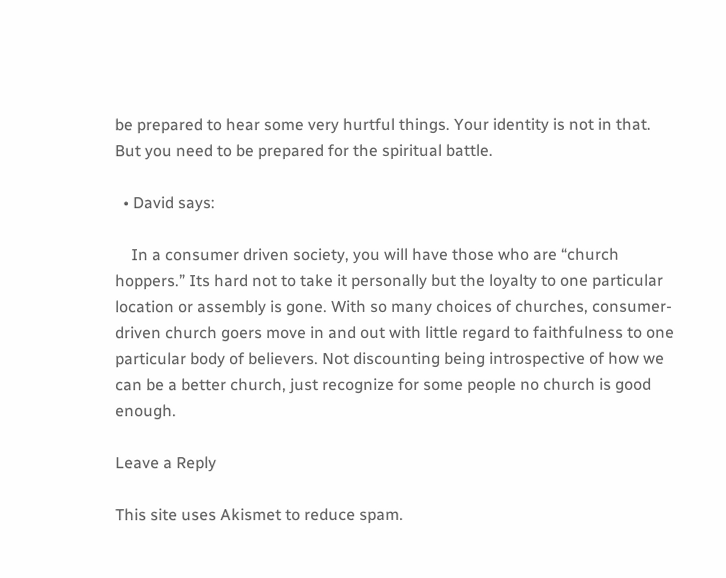be prepared to hear some very hurtful things. Your identity is not in that. But you need to be prepared for the spiritual battle.

  • David says:

    In a consumer driven society, you will have those who are “church hoppers.” Its hard not to take it personally but the loyalty to one particular location or assembly is gone. With so many choices of churches, consumer-driven church goers move in and out with little regard to faithfulness to one particular body of believers. Not discounting being introspective of how we can be a better church, just recognize for some people no church is good enough.

Leave a Reply

This site uses Akismet to reduce spam.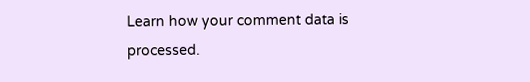Learn how your comment data is processed.